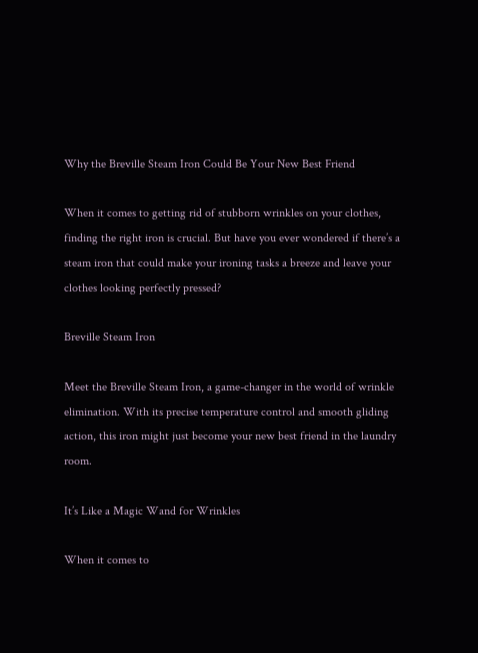Why the Breville Steam Iron Could Be Your New Best Friend

When it comes to getting rid of stubborn wrinkles on your clothes, finding the right iron is crucial. But have you ever wondered if there’s a steam iron that could make your ironing tasks a breeze and leave your clothes looking perfectly pressed?

Breville Steam Iron

Meet the Breville Steam Iron, a game-changer in the world of wrinkle elimination. With its precise temperature control and smooth gliding action, this iron might just become your new best friend in the laundry room.

It’s Like a Magic Wand for Wrinkles

When it comes to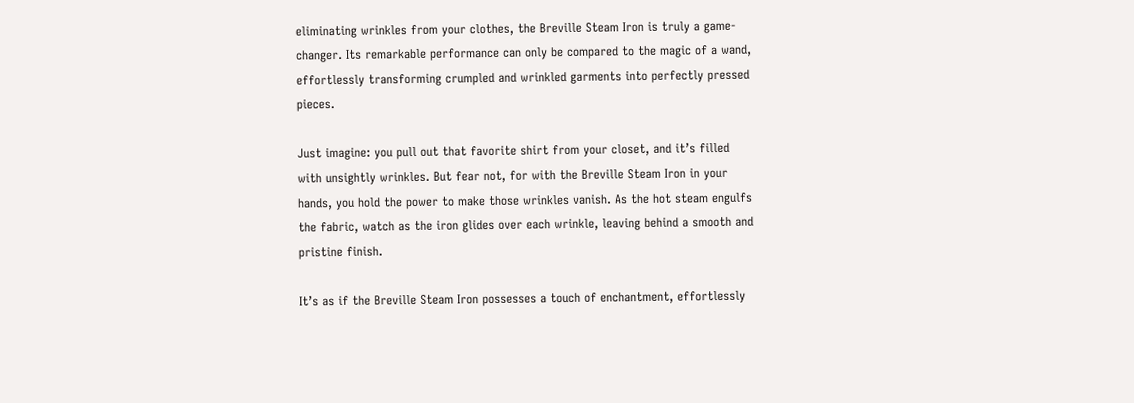eliminating wrinkles from your clothes, the Breville Steam Iron is truly a game-changer. Its remarkable performance can only be compared to the magic of a wand, effortlessly transforming crumpled and wrinkled garments into perfectly pressed pieces.

Just imagine: you pull out that favorite shirt from your closet, and it’s filled with unsightly wrinkles. But fear not, for with the Breville Steam Iron in your hands, you hold the power to make those wrinkles vanish. As the hot steam engulfs the fabric, watch as the iron glides over each wrinkle, leaving behind a smooth and pristine finish.

It’s as if the Breville Steam Iron possesses a touch of enchantment, effortlessly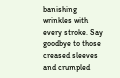banishing wrinkles with every stroke. Say goodbye to those creased sleeves and crumpled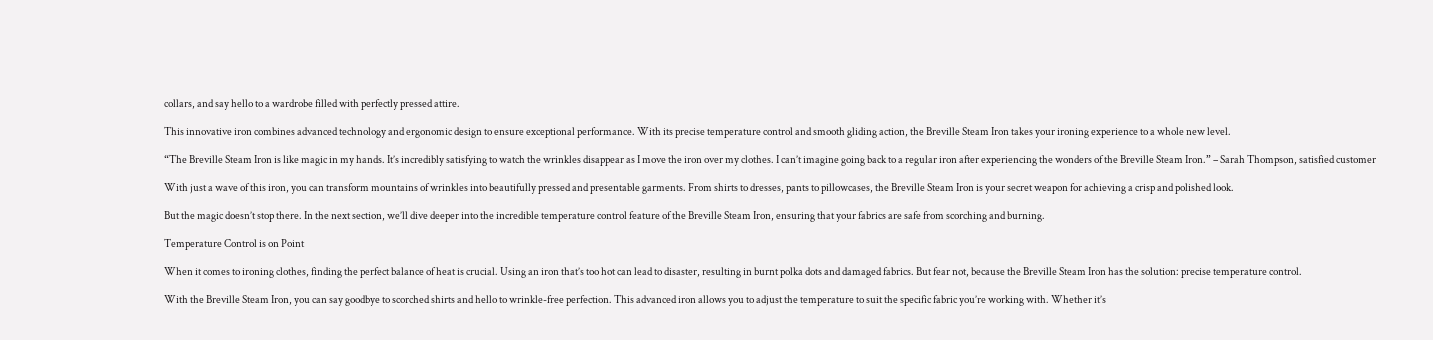collars, and say hello to a wardrobe filled with perfectly pressed attire.

This innovative iron combines advanced technology and ergonomic design to ensure exceptional performance. With its precise temperature control and smooth gliding action, the Breville Steam Iron takes your ironing experience to a whole new level.

“The Breville Steam Iron is like magic in my hands. It’s incredibly satisfying to watch the wrinkles disappear as I move the iron over my clothes. I can’t imagine going back to a regular iron after experiencing the wonders of the Breville Steam Iron.” – Sarah Thompson, satisfied customer

With just a wave of this iron, you can transform mountains of wrinkles into beautifully pressed and presentable garments. From shirts to dresses, pants to pillowcases, the Breville Steam Iron is your secret weapon for achieving a crisp and polished look.

But the magic doesn’t stop there. In the next section, we’ll dive deeper into the incredible temperature control feature of the Breville Steam Iron, ensuring that your fabrics are safe from scorching and burning.

Temperature Control is on Point

When it comes to ironing clothes, finding the perfect balance of heat is crucial. Using an iron that’s too hot can lead to disaster, resulting in burnt polka dots and damaged fabrics. But fear not, because the Breville Steam Iron has the solution: precise temperature control.

With the Breville Steam Iron, you can say goodbye to scorched shirts and hello to wrinkle-free perfection. This advanced iron allows you to adjust the temperature to suit the specific fabric you’re working with. Whether it’s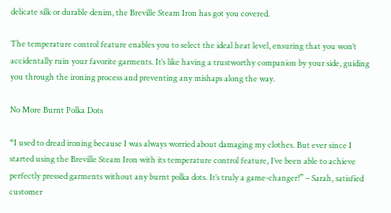delicate silk or durable denim, the Breville Steam Iron has got you covered.

The temperature control feature enables you to select the ideal heat level, ensuring that you won’t accidentally ruin your favorite garments. It’s like having a trustworthy companion by your side, guiding you through the ironing process and preventing any mishaps along the way.

No More Burnt Polka Dots

“I used to dread ironing because I was always worried about damaging my clothes. But ever since I started using the Breville Steam Iron with its temperature control feature, I’ve been able to achieve perfectly pressed garments without any burnt polka dots. It’s truly a game-changer!” – Sarah, satisfied customer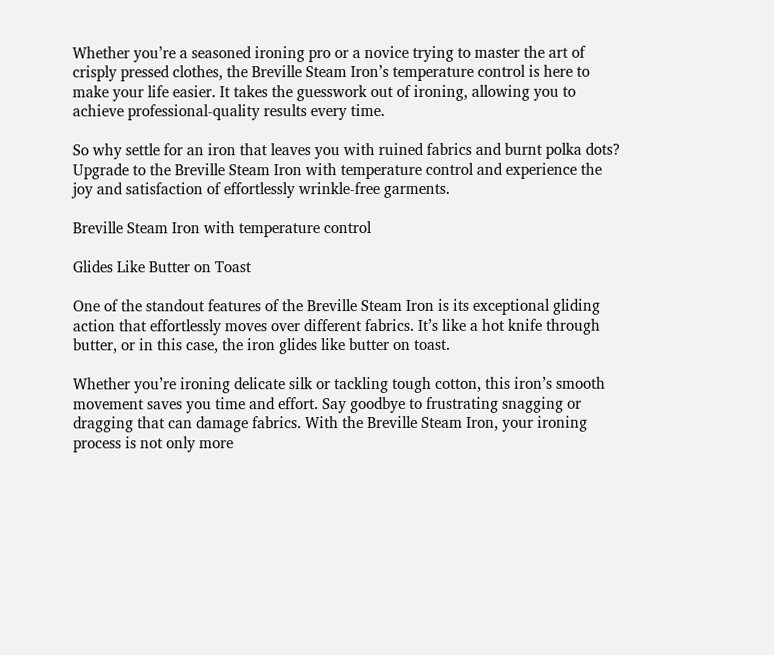Whether you’re a seasoned ironing pro or a novice trying to master the art of crisply pressed clothes, the Breville Steam Iron’s temperature control is here to make your life easier. It takes the guesswork out of ironing, allowing you to achieve professional-quality results every time.

So why settle for an iron that leaves you with ruined fabrics and burnt polka dots? Upgrade to the Breville Steam Iron with temperature control and experience the joy and satisfaction of effortlessly wrinkle-free garments.

Breville Steam Iron with temperature control

Glides Like Butter on Toast

One of the standout features of the Breville Steam Iron is its exceptional gliding action that effortlessly moves over different fabrics. It’s like a hot knife through butter, or in this case, the iron glides like butter on toast.

Whether you’re ironing delicate silk or tackling tough cotton, this iron’s smooth movement saves you time and effort. Say goodbye to frustrating snagging or dragging that can damage fabrics. With the Breville Steam Iron, your ironing process is not only more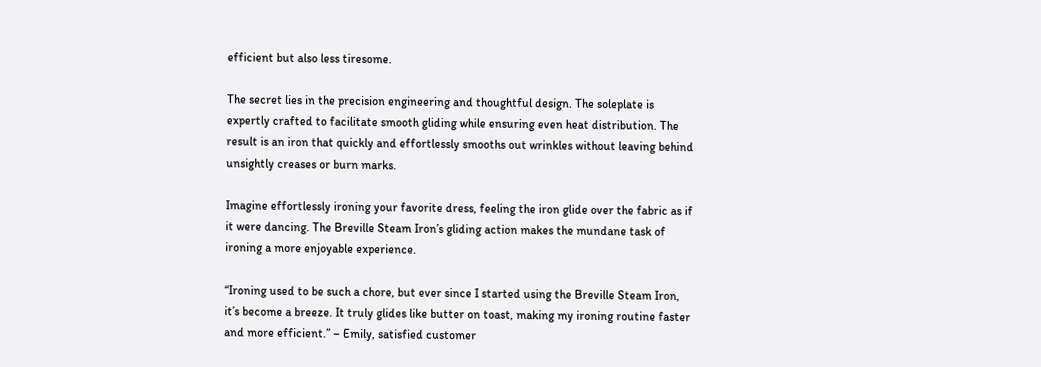efficient but also less tiresome.

The secret lies in the precision engineering and thoughtful design. The soleplate is expertly crafted to facilitate smooth gliding while ensuring even heat distribution. The result is an iron that quickly and effortlessly smooths out wrinkles without leaving behind unsightly creases or burn marks.

Imagine effortlessly ironing your favorite dress, feeling the iron glide over the fabric as if it were dancing. The Breville Steam Iron’s gliding action makes the mundane task of ironing a more enjoyable experience.

“Ironing used to be such a chore, but ever since I started using the Breville Steam Iron, it’s become a breeze. It truly glides like butter on toast, making my ironing routine faster and more efficient.” – Emily, satisfied customer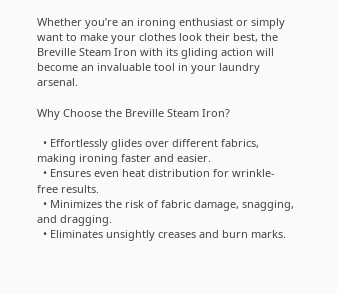Whether you’re an ironing enthusiast or simply want to make your clothes look their best, the Breville Steam Iron with its gliding action will become an invaluable tool in your laundry arsenal.

Why Choose the Breville Steam Iron?

  • Effortlessly glides over different fabrics, making ironing faster and easier.
  • Ensures even heat distribution for wrinkle-free results.
  • Minimizes the risk of fabric damage, snagging, and dragging.
  • Eliminates unsightly creases and burn marks.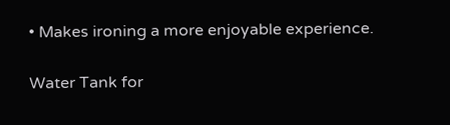• Makes ironing a more enjoyable experience.

Water Tank for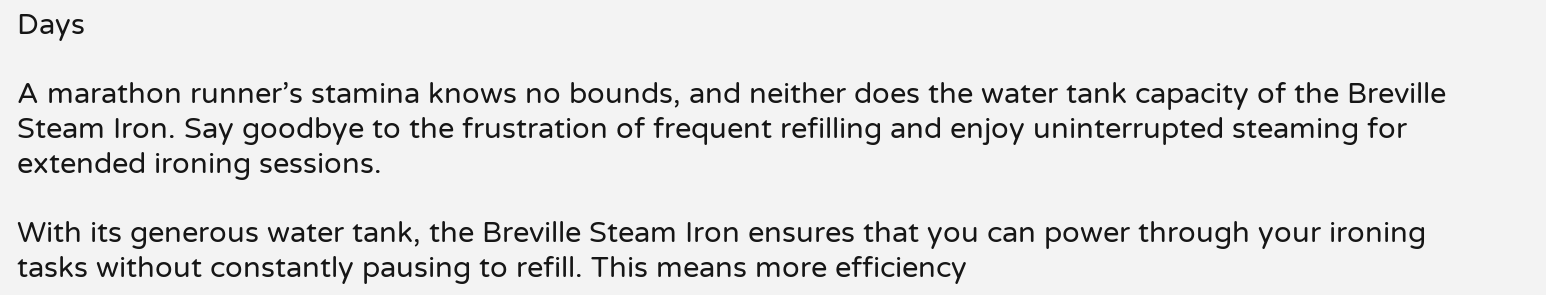Days

A marathon runner’s stamina knows no bounds, and neither does the water tank capacity of the Breville Steam Iron. Say goodbye to the frustration of frequent refilling and enjoy uninterrupted steaming for extended ironing sessions.

With its generous water tank, the Breville Steam Iron ensures that you can power through your ironing tasks without constantly pausing to refill. This means more efficiency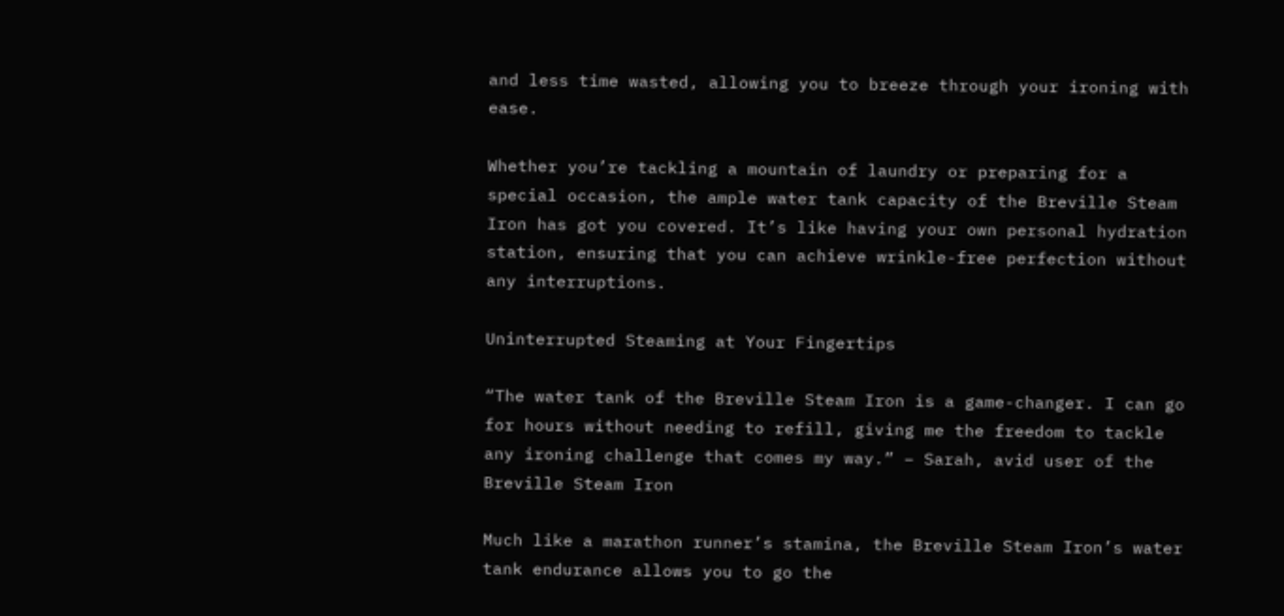and less time wasted, allowing you to breeze through your ironing with ease.

Whether you’re tackling a mountain of laundry or preparing for a special occasion, the ample water tank capacity of the Breville Steam Iron has got you covered. It’s like having your own personal hydration station, ensuring that you can achieve wrinkle-free perfection without any interruptions.

Uninterrupted Steaming at Your Fingertips

“The water tank of the Breville Steam Iron is a game-changer. I can go for hours without needing to refill, giving me the freedom to tackle any ironing challenge that comes my way.” – Sarah, avid user of the Breville Steam Iron

Much like a marathon runner’s stamina, the Breville Steam Iron’s water tank endurance allows you to go the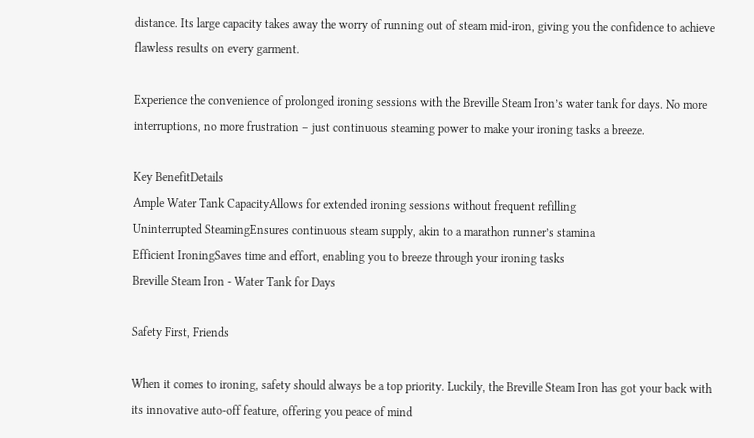distance. Its large capacity takes away the worry of running out of steam mid-iron, giving you the confidence to achieve flawless results on every garment.

Experience the convenience of prolonged ironing sessions with the Breville Steam Iron’s water tank for days. No more interruptions, no more frustration – just continuous steaming power to make your ironing tasks a breeze.

Key BenefitDetails
Ample Water Tank CapacityAllows for extended ironing sessions without frequent refilling
Uninterrupted SteamingEnsures continuous steam supply, akin to a marathon runner’s stamina
Efficient IroningSaves time and effort, enabling you to breeze through your ironing tasks
Breville Steam Iron - Water Tank for Days

Safety First, Friends

When it comes to ironing, safety should always be a top priority. Luckily, the Breville Steam Iron has got your back with its innovative auto-off feature, offering you peace of mind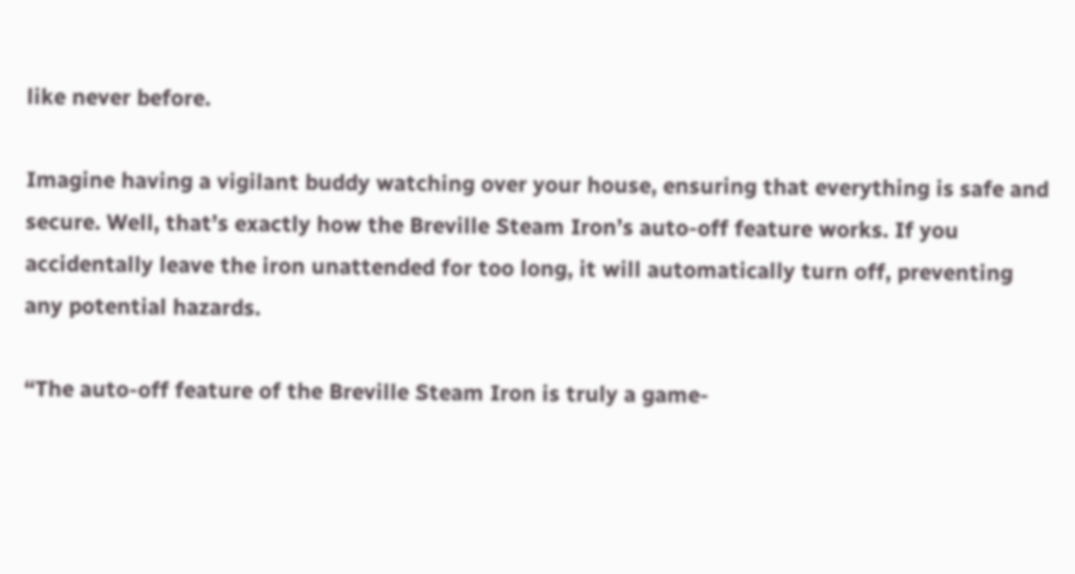like never before.

Imagine having a vigilant buddy watching over your house, ensuring that everything is safe and secure. Well, that’s exactly how the Breville Steam Iron’s auto-off feature works. If you accidentally leave the iron unattended for too long, it will automatically turn off, preventing any potential hazards.

“The auto-off feature of the Breville Steam Iron is truly a game-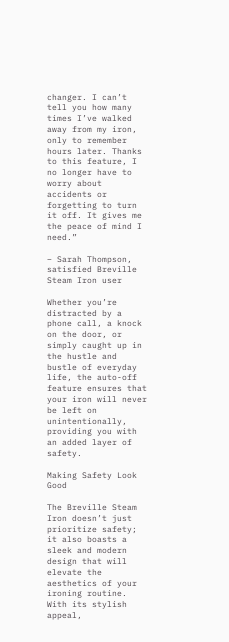changer. I can’t tell you how many times I’ve walked away from my iron, only to remember hours later. Thanks to this feature, I no longer have to worry about accidents or forgetting to turn it off. It gives me the peace of mind I need.”

– Sarah Thompson, satisfied Breville Steam Iron user

Whether you’re distracted by a phone call, a knock on the door, or simply caught up in the hustle and bustle of everyday life, the auto-off feature ensures that your iron will never be left on unintentionally, providing you with an added layer of safety.

Making Safety Look Good

The Breville Steam Iron doesn’t just prioritize safety; it also boasts a sleek and modern design that will elevate the aesthetics of your ironing routine. With its stylish appeal,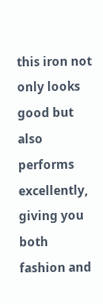this iron not only looks good but also performs excellently, giving you both fashion and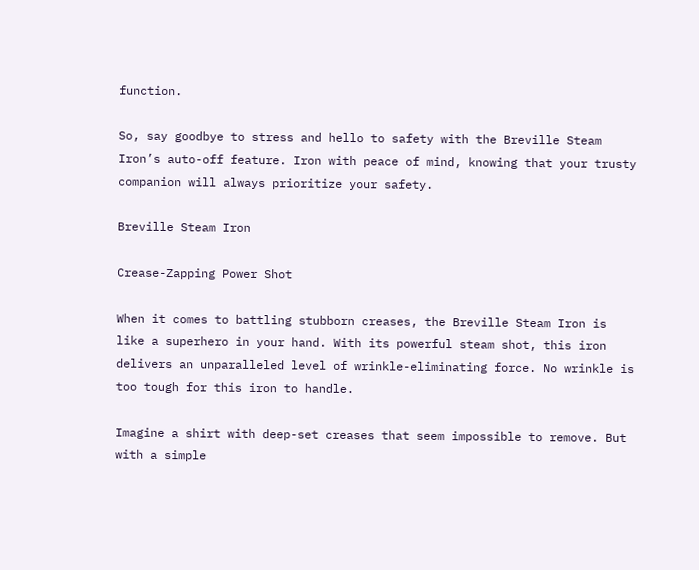function.

So, say goodbye to stress and hello to safety with the Breville Steam Iron’s auto-off feature. Iron with peace of mind, knowing that your trusty companion will always prioritize your safety.

Breville Steam Iron

Crease-Zapping Power Shot

When it comes to battling stubborn creases, the Breville Steam Iron is like a superhero in your hand. With its powerful steam shot, this iron delivers an unparalleled level of wrinkle-eliminating force. No wrinkle is too tough for this iron to handle.

Imagine a shirt with deep-set creases that seem impossible to remove. But with a simple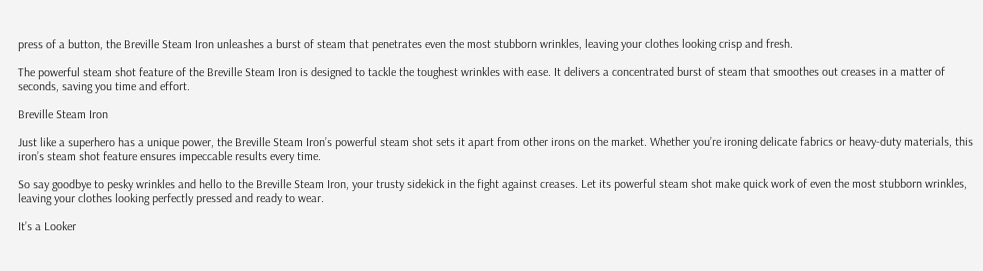press of a button, the Breville Steam Iron unleashes a burst of steam that penetrates even the most stubborn wrinkles, leaving your clothes looking crisp and fresh.

The powerful steam shot feature of the Breville Steam Iron is designed to tackle the toughest wrinkles with ease. It delivers a concentrated burst of steam that smoothes out creases in a matter of seconds, saving you time and effort.

Breville Steam Iron

Just like a superhero has a unique power, the Breville Steam Iron’s powerful steam shot sets it apart from other irons on the market. Whether you’re ironing delicate fabrics or heavy-duty materials, this iron’s steam shot feature ensures impeccable results every time.

So say goodbye to pesky wrinkles and hello to the Breville Steam Iron, your trusty sidekick in the fight against creases. Let its powerful steam shot make quick work of even the most stubborn wrinkles, leaving your clothes looking perfectly pressed and ready to wear.

It’s a Looker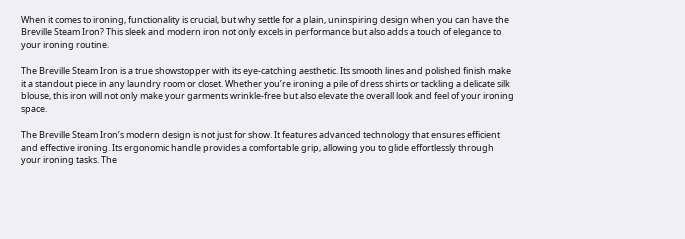When it comes to ironing, functionality is crucial, but why settle for a plain, uninspiring design when you can have the Breville Steam Iron? This sleek and modern iron not only excels in performance but also adds a touch of elegance to your ironing routine.

The Breville Steam Iron is a true showstopper with its eye-catching aesthetic. Its smooth lines and polished finish make it a standout piece in any laundry room or closet. Whether you’re ironing a pile of dress shirts or tackling a delicate silk blouse, this iron will not only make your garments wrinkle-free but also elevate the overall look and feel of your ironing space.

The Breville Steam Iron’s modern design is not just for show. It features advanced technology that ensures efficient and effective ironing. Its ergonomic handle provides a comfortable grip, allowing you to glide effortlessly through your ironing tasks. The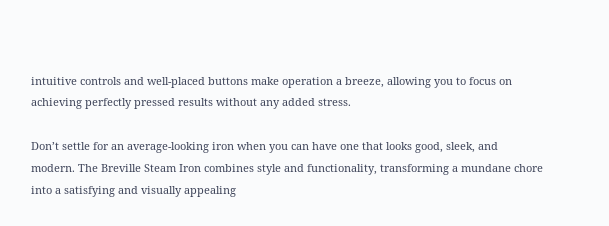intuitive controls and well-placed buttons make operation a breeze, allowing you to focus on achieving perfectly pressed results without any added stress.

Don’t settle for an average-looking iron when you can have one that looks good, sleek, and modern. The Breville Steam Iron combines style and functionality, transforming a mundane chore into a satisfying and visually appealing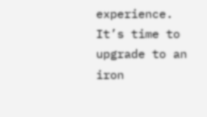experience. It’s time to upgrade to an iron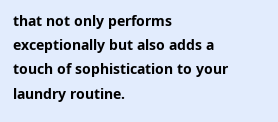that not only performs exceptionally but also adds a touch of sophistication to your laundry routine.